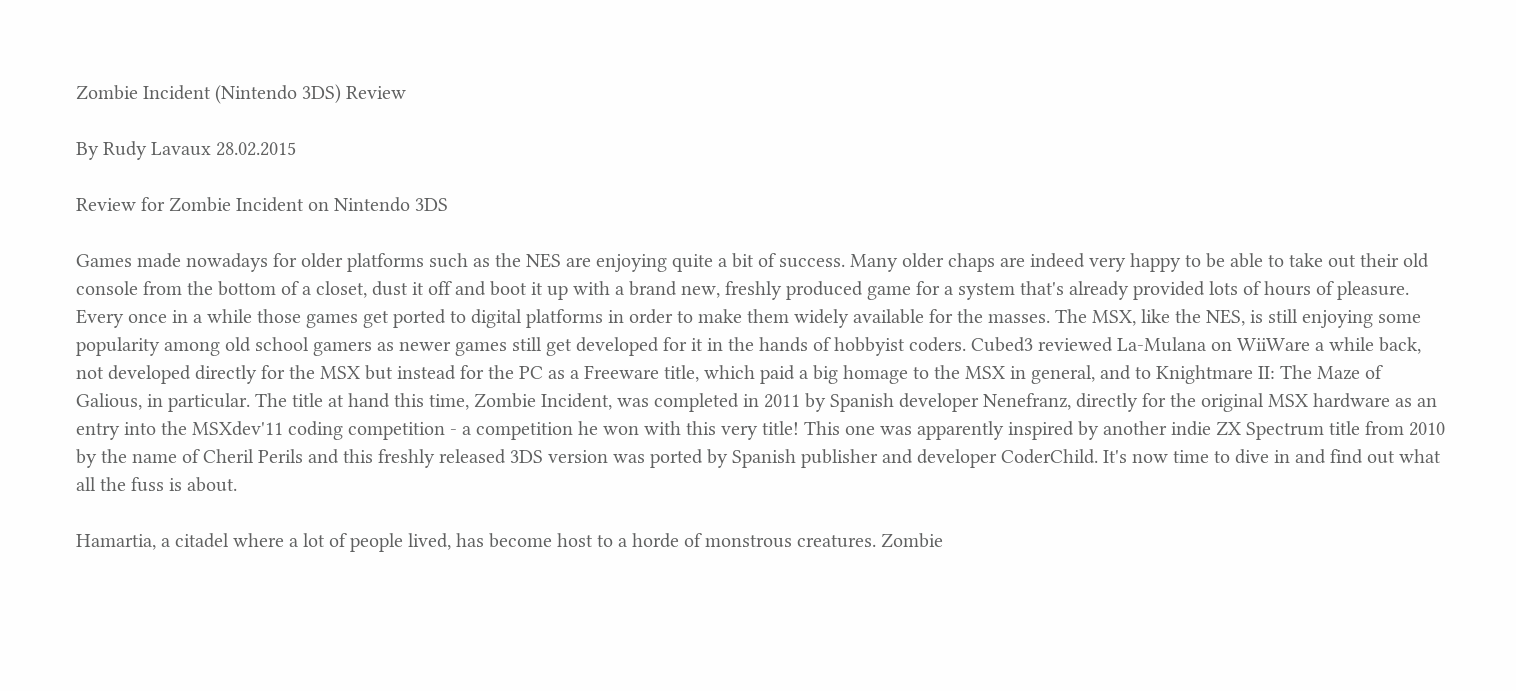Zombie Incident (Nintendo 3DS) Review

By Rudy Lavaux 28.02.2015

Review for Zombie Incident on Nintendo 3DS

Games made nowadays for older platforms such as the NES are enjoying quite a bit of success. Many older chaps are indeed very happy to be able to take out their old console from the bottom of a closet, dust it off and boot it up with a brand new, freshly produced game for a system that's already provided lots of hours of pleasure. Every once in a while those games get ported to digital platforms in order to make them widely available for the masses. The MSX, like the NES, is still enjoying some popularity among old school gamers as newer games still get developed for it in the hands of hobbyist coders. Cubed3 reviewed La-Mulana on WiiWare a while back, not developed directly for the MSX but instead for the PC as a Freeware title, which paid a big homage to the MSX in general, and to Knightmare II: The Maze of Galious, in particular. The title at hand this time, Zombie Incident, was completed in 2011 by Spanish developer Nenefranz, directly for the original MSX hardware as an entry into the MSXdev'11 coding competition - a competition he won with this very title! This one was apparently inspired by another indie ZX Spectrum title from 2010 by the name of Cheril Perils and this freshly released 3DS version was ported by Spanish publisher and developer CoderChild. It's now time to dive in and find out what all the fuss is about.

Hamartia, a citadel where a lot of people lived, has become host to a horde of monstrous creatures. Zombie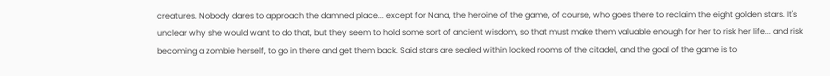creatures. Nobody dares to approach the damned place... except for Nana, the heroine of the game, of course, who goes there to reclaim the eight golden stars. It's unclear why she would want to do that, but they seem to hold some sort of ancient wisdom, so that must make them valuable enough for her to risk her life... and risk becoming a zombie herself, to go in there and get them back. Said stars are sealed within locked rooms of the citadel, and the goal of the game is to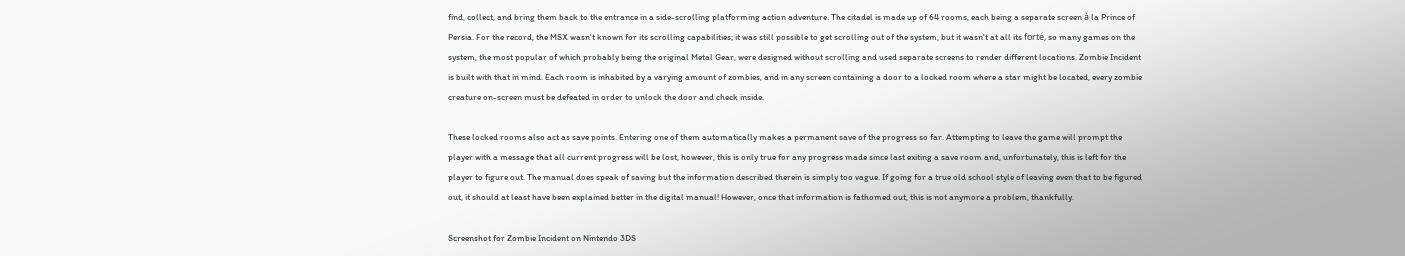find, collect, and bring them back to the entrance in a side-scrolling platforming action adventure. The citadel is made up of 64 rooms, each being a separate screen à la Prince of Persia. For the record, the MSX wasn't known for its scrolling capabilities; it was still possible to get scrolling out of the system, but it wasn't at all its forté, so many games on the system, the most popular of which probably being the original Metal Gear, were designed without scrolling and used separate screens to render different locations. Zombie Incident is built with that in mind. Each room is inhabited by a varying amount of zombies, and in any screen containing a door to a locked room where a star might be located, every zombie creature on-screen must be defeated in order to unlock the door and check inside.

These locked rooms also act as save points. Entering one of them automatically makes a permanent save of the progress so far. Attempting to leave the game will prompt the player with a message that all current progress will be lost, however, this is only true for any progress made since last exiting a save room and, unfortunately, this is left for the player to figure out. The manual does speak of saving but the information described therein is simply too vague. If going for a true old school style of leaving even that to be figured out, it should at least have been explained better in the digital manual! However, once that information is fathomed out, this is not anymore a problem, thankfully.

Screenshot for Zombie Incident on Nintendo 3DS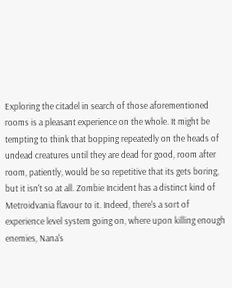Exploring the citadel in search of those aforementioned rooms is a pleasant experience on the whole. It might be tempting to think that bopping repeatedly on the heads of undead creatures until they are dead for good, room after room, patiently, would be so repetitive that its gets boring, but it isn't so at all. Zombie Incident has a distinct kind of Metroidvania flavour to it. Indeed, there's a sort of experience level system going on, where upon killing enough enemies, Nana's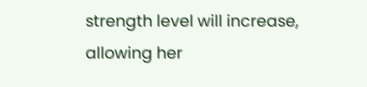strength level will increase, allowing her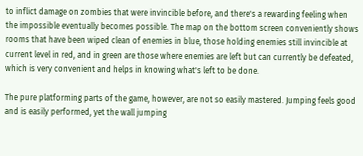to inflict damage on zombies that were invincible before, and there's a rewarding feeling when the impossible eventually becomes possible. The map on the bottom screen conveniently shows rooms that have been wiped clean of enemies in blue, those holding enemies still invincible at current level in red, and in green are those where enemies are left but can currently be defeated, which is very convenient and helps in knowing what's left to be done.

The pure platforming parts of the game, however, are not so easily mastered. Jumping feels good and is easily performed, yet the wall jumping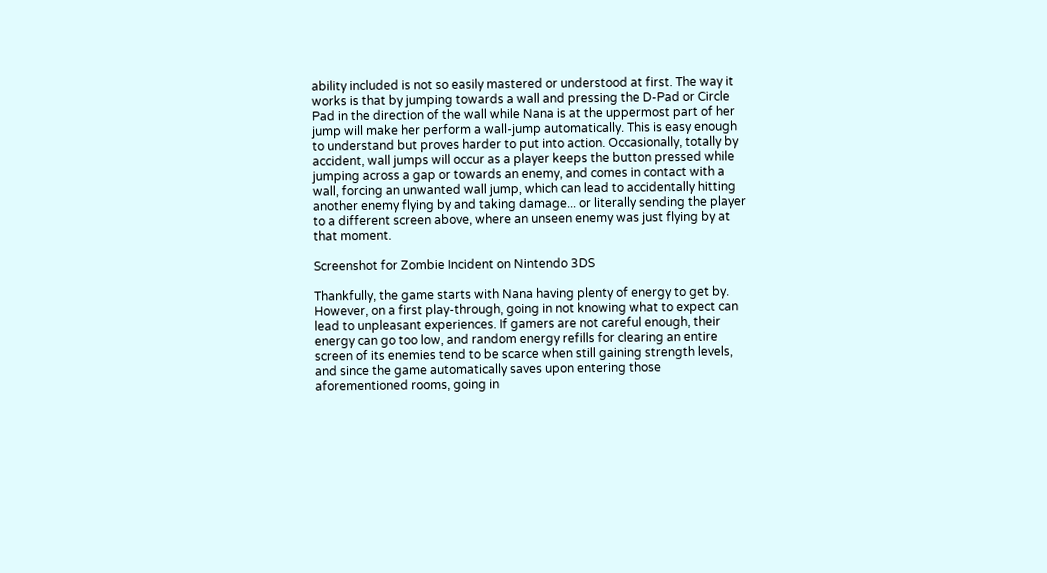ability included is not so easily mastered or understood at first. The way it works is that by jumping towards a wall and pressing the D-Pad or Circle Pad in the direction of the wall while Nana is at the uppermost part of her jump will make her perform a wall-jump automatically. This is easy enough to understand but proves harder to put into action. Occasionally, totally by accident, wall jumps will occur as a player keeps the button pressed while jumping across a gap or towards an enemy, and comes in contact with a wall, forcing an unwanted wall jump, which can lead to accidentally hitting another enemy flying by and taking damage... or literally sending the player to a different screen above, where an unseen enemy was just flying by at that moment.

Screenshot for Zombie Incident on Nintendo 3DS

Thankfully, the game starts with Nana having plenty of energy to get by. However, on a first play-through, going in not knowing what to expect can lead to unpleasant experiences. If gamers are not careful enough, their energy can go too low, and random energy refills for clearing an entire screen of its enemies tend to be scarce when still gaining strength levels, and since the game automatically saves upon entering those aforementioned rooms, going in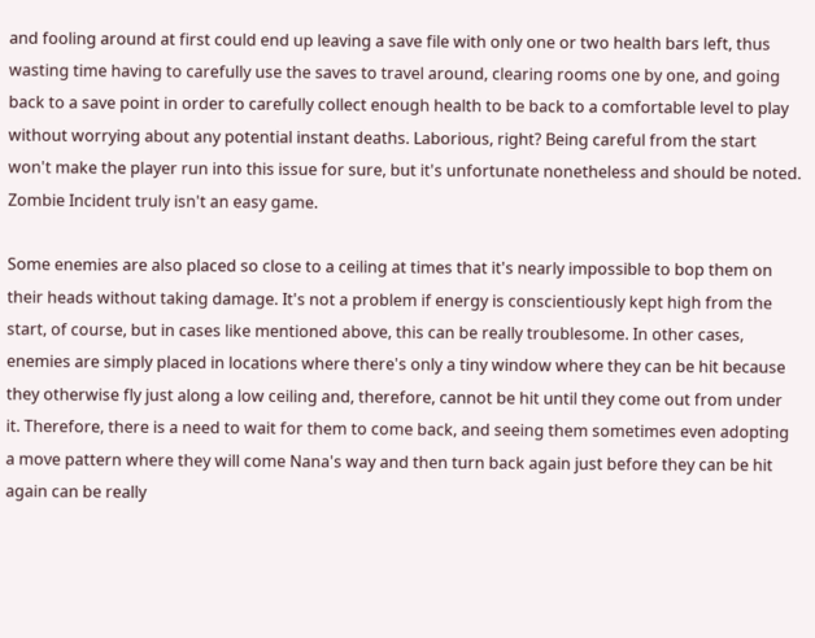and fooling around at first could end up leaving a save file with only one or two health bars left, thus wasting time having to carefully use the saves to travel around, clearing rooms one by one, and going back to a save point in order to carefully collect enough health to be back to a comfortable level to play without worrying about any potential instant deaths. Laborious, right? Being careful from the start won't make the player run into this issue for sure, but it's unfortunate nonetheless and should be noted. Zombie Incident truly isn't an easy game.

Some enemies are also placed so close to a ceiling at times that it's nearly impossible to bop them on their heads without taking damage. It's not a problem if energy is conscientiously kept high from the start, of course, but in cases like mentioned above, this can be really troublesome. In other cases, enemies are simply placed in locations where there's only a tiny window where they can be hit because they otherwise fly just along a low ceiling and, therefore, cannot be hit until they come out from under it. Therefore, there is a need to wait for them to come back, and seeing them sometimes even adopting a move pattern where they will come Nana's way and then turn back again just before they can be hit again can be really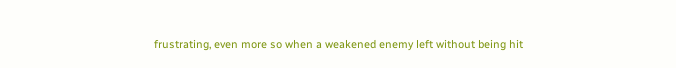frustrating, even more so when a weakened enemy left without being hit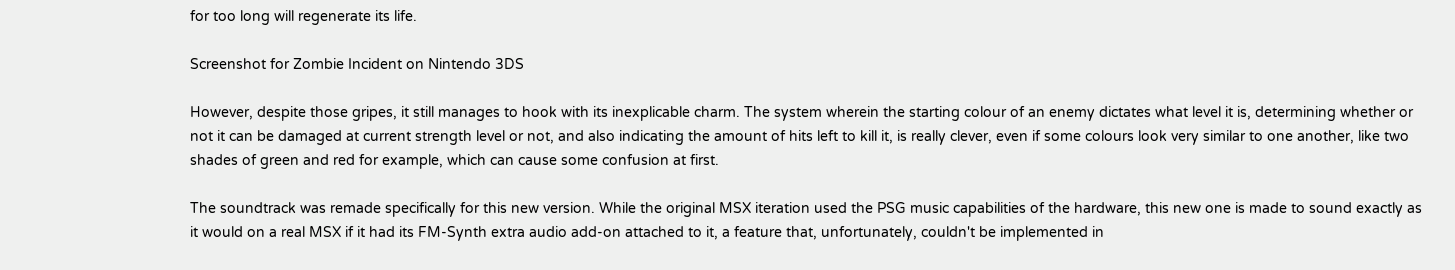for too long will regenerate its life.

Screenshot for Zombie Incident on Nintendo 3DS

However, despite those gripes, it still manages to hook with its inexplicable charm. The system wherein the starting colour of an enemy dictates what level it is, determining whether or not it can be damaged at current strength level or not, and also indicating the amount of hits left to kill it, is really clever, even if some colours look very similar to one another, like two shades of green and red for example, which can cause some confusion at first.

The soundtrack was remade specifically for this new version. While the original MSX iteration used the PSG music capabilities of the hardware, this new one is made to sound exactly as it would on a real MSX if it had its FM-Synth extra audio add-on attached to it, a feature that, unfortunately, couldn't be implemented in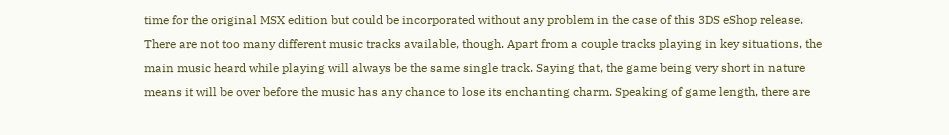time for the original MSX edition but could be incorporated without any problem in the case of this 3DS eShop release. There are not too many different music tracks available, though. Apart from a couple tracks playing in key situations, the main music heard while playing will always be the same single track. Saying that, the game being very short in nature means it will be over before the music has any chance to lose its enchanting charm. Speaking of game length, there are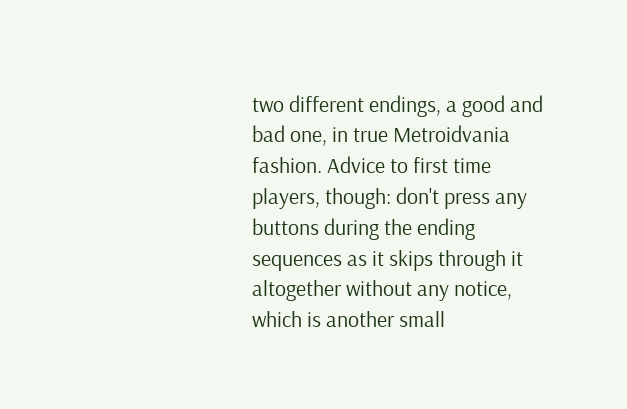two different endings, a good and bad one, in true Metroidvania fashion. Advice to first time players, though: don't press any buttons during the ending sequences as it skips through it altogether without any notice, which is another small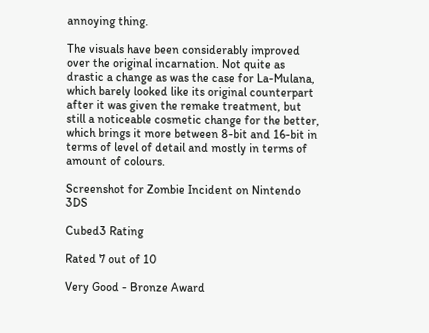annoying thing.

The visuals have been considerably improved over the original incarnation. Not quite as drastic a change as was the case for La-Mulana, which barely looked like its original counterpart after it was given the remake treatment, but still a noticeable cosmetic change for the better, which brings it more between 8-bit and 16-bit in terms of level of detail and mostly in terms of amount of colours.

Screenshot for Zombie Incident on Nintendo 3DS

Cubed3 Rating

Rated 7 out of 10

Very Good - Bronze Award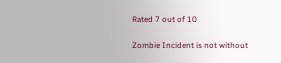Rated 7 out of 10

Zombie Incident is not without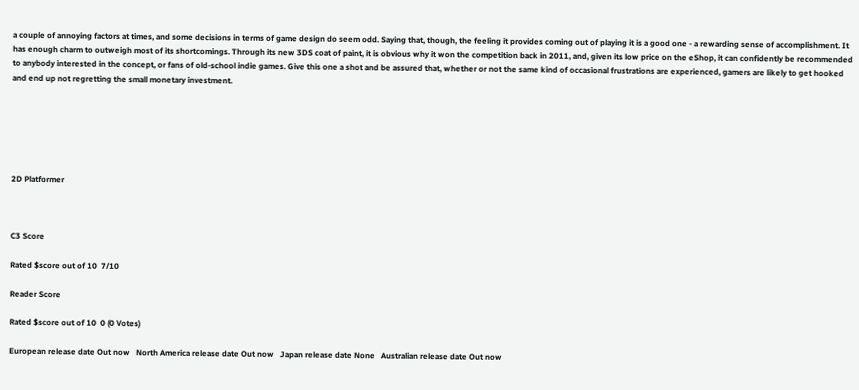a couple of annoying factors at times, and some decisions in terms of game design do seem odd. Saying that, though, the feeling it provides coming out of playing it is a good one - a rewarding sense of accomplishment. It has enough charm to outweigh most of its shortcomings. Through its new 3DS coat of paint, it is obvious why it won the competition back in 2011, and, given its low price on the eShop, it can confidently be recommended to anybody interested in the concept, or fans of old-school indie games. Give this one a shot and be assured that, whether or not the same kind of occasional frustrations are experienced, gamers are likely to get hooked and end up not regretting the small monetary investment.






2D Platformer



C3 Score

Rated $score out of 10  7/10

Reader Score

Rated $score out of 10  0 (0 Votes)

European release date Out now   North America release date Out now   Japan release date None   Australian release date Out now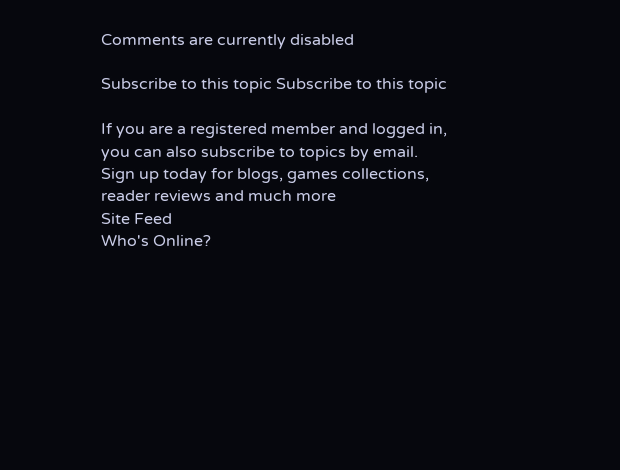Comments are currently disabled

Subscribe to this topic Subscribe to this topic

If you are a registered member and logged in, you can also subscribe to topics by email.
Sign up today for blogs, games collections, reader reviews and much more
Site Feed
Who's Online?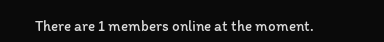There are 1 members online at the moment.